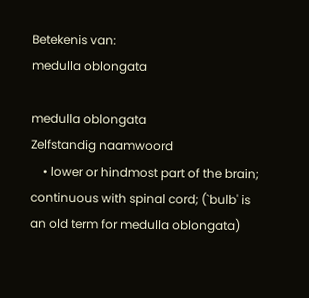Betekenis van:
medulla oblongata

medulla oblongata
Zelfstandig naamwoord
    • lower or hindmost part of the brain; continuous with spinal cord; (`bulb' is an old term for medulla oblongata)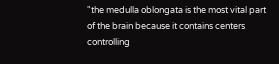"the medulla oblongata is the most vital part of the brain because it contains centers controlling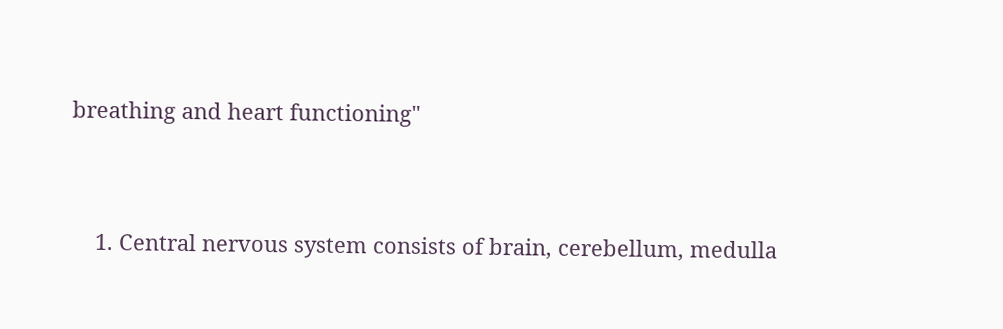breathing and heart functioning"




    1. Central nervous system consists of brain, cerebellum, medulla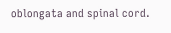oblongata and spinal cord.